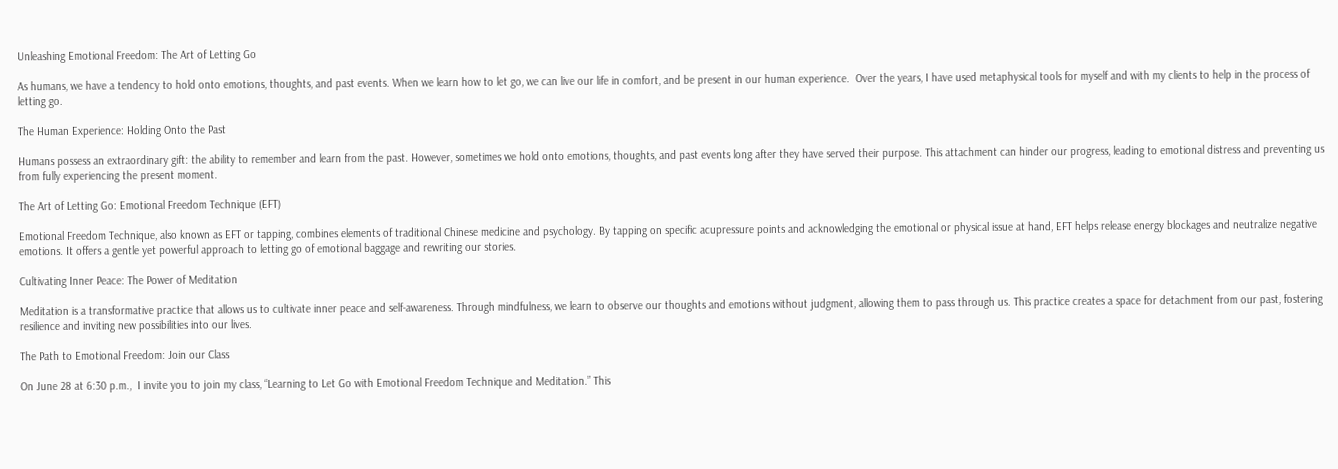Unleashing Emotional Freedom: The Art of Letting Go

As humans, we have a tendency to hold onto emotions, thoughts, and past events. When we learn how to let go, we can live our life in comfort, and be present in our human experience.  Over the years, I have used metaphysical tools for myself and with my clients to help in the process of letting go.

The Human Experience: Holding Onto the Past

Humans possess an extraordinary gift: the ability to remember and learn from the past. However, sometimes we hold onto emotions, thoughts, and past events long after they have served their purpose. This attachment can hinder our progress, leading to emotional distress and preventing us from fully experiencing the present moment.

The Art of Letting Go: Emotional Freedom Technique (EFT)

Emotional Freedom Technique, also known as EFT or tapping, combines elements of traditional Chinese medicine and psychology. By tapping on specific acupressure points and acknowledging the emotional or physical issue at hand, EFT helps release energy blockages and neutralize negative emotions. It offers a gentle yet powerful approach to letting go of emotional baggage and rewriting our stories.

Cultivating Inner Peace: The Power of Meditation

Meditation is a transformative practice that allows us to cultivate inner peace and self-awareness. Through mindfulness, we learn to observe our thoughts and emotions without judgment, allowing them to pass through us. This practice creates a space for detachment from our past, fostering resilience and inviting new possibilities into our lives.

The Path to Emotional Freedom: Join our Class

On June 28 at 6:30 p.m.,  I invite you to join my class, “Learning to Let Go with Emotional Freedom Technique and Meditation.” This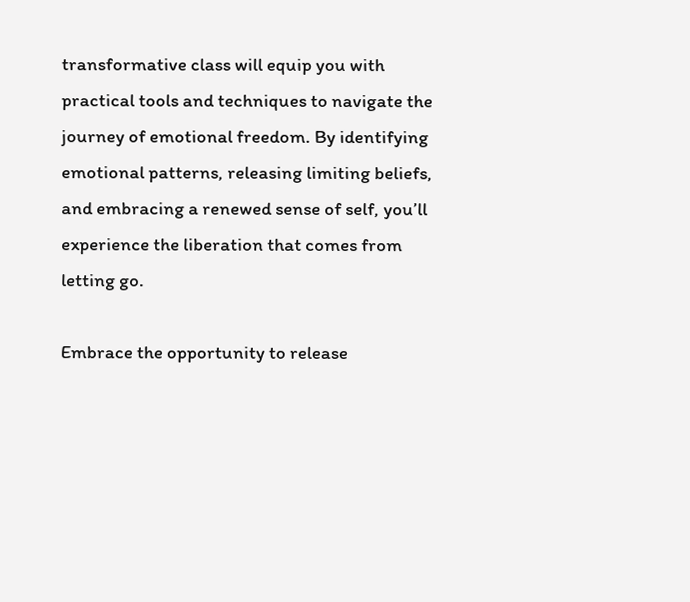transformative class will equip you with practical tools and techniques to navigate the journey of emotional freedom. By identifying emotional patterns, releasing limiting beliefs, and embracing a renewed sense of self, you’ll experience the liberation that comes from letting go.

Embrace the opportunity to release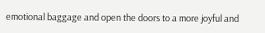emotional baggage and open the doors to a more joyful and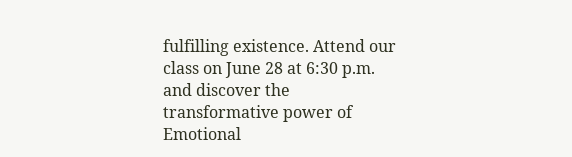fulfilling existence. Attend our class on June 28 at 6:30 p.m. and discover the transformative power of Emotional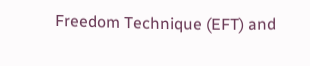Freedom Technique (EFT) and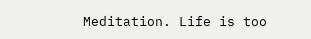Meditation. Life is too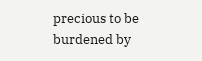precious to be burdened by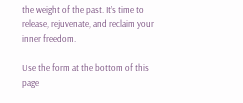the weight of the past. It’s time to release, rejuvenate, and reclaim your inner freedom.

Use the form at the bottom of this page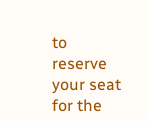to reserve your seat for the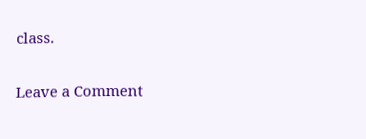class.

Leave a Comment